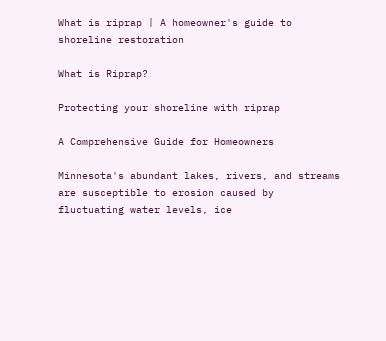What is riprap | A homeowner's guide to shoreline restoration

What is Riprap?

Protecting your shoreline with riprap

A Comprehensive Guide for Homeowners

Minnesota's abundant lakes, rivers, and streams are susceptible to erosion caused by fluctuating water levels, ice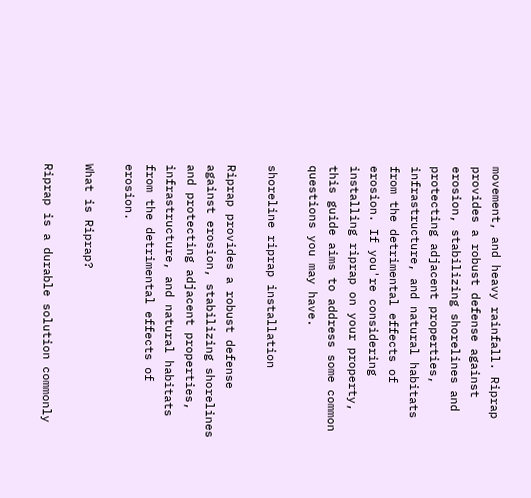movement, and heavy rainfall. Riprap provides a robust defense against erosion, stabilizing shorelines and protecting adjacent properties, infrastructure, and natural habitats from the detrimental effects of erosion. If you're considering installing riprap on your property, this guide aims to address some common questions you may have.

shoreline riprap installation

Riprap provides a robust defense against erosion, stabilizing shorelines and protecting adjacent properties, infrastructure, and natural habitats from the detrimental effects of erosion.

What is Riprap?

Riprap is a durable solution commonly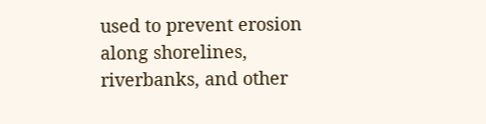used to prevent erosion along shorelines, riverbanks, and other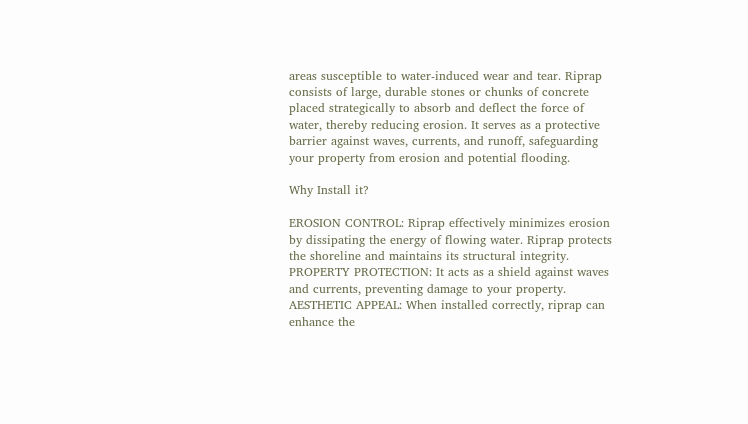areas susceptible to water-induced wear and tear. Riprap consists of large, durable stones or chunks of concrete placed strategically to absorb and deflect the force of water, thereby reducing erosion. It serves as a protective barrier against waves, currents, and runoff, safeguarding your property from erosion and potential flooding.

Why Install it?

EROSION CONTROL: Riprap effectively minimizes erosion by dissipating the energy of flowing water. Riprap protects the shoreline and maintains its structural integrity. PROPERTY PROTECTION: It acts as a shield against waves and currents, preventing damage to your property. AESTHETIC APPEAL: When installed correctly, riprap can enhance the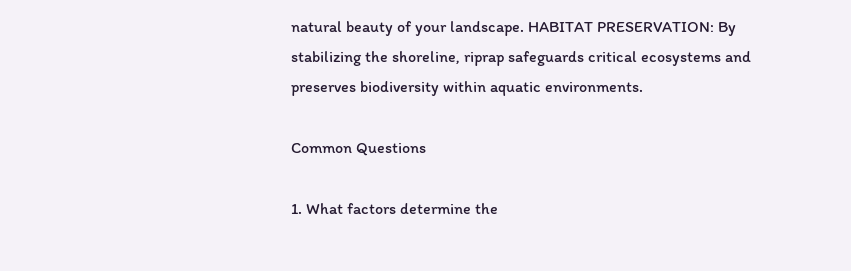natural beauty of your landscape. HABITAT PRESERVATION: By stabilizing the shoreline, riprap safeguards critical ecosystems and preserves biodiversity within aquatic environments.

Common Questions

1. What factors determine the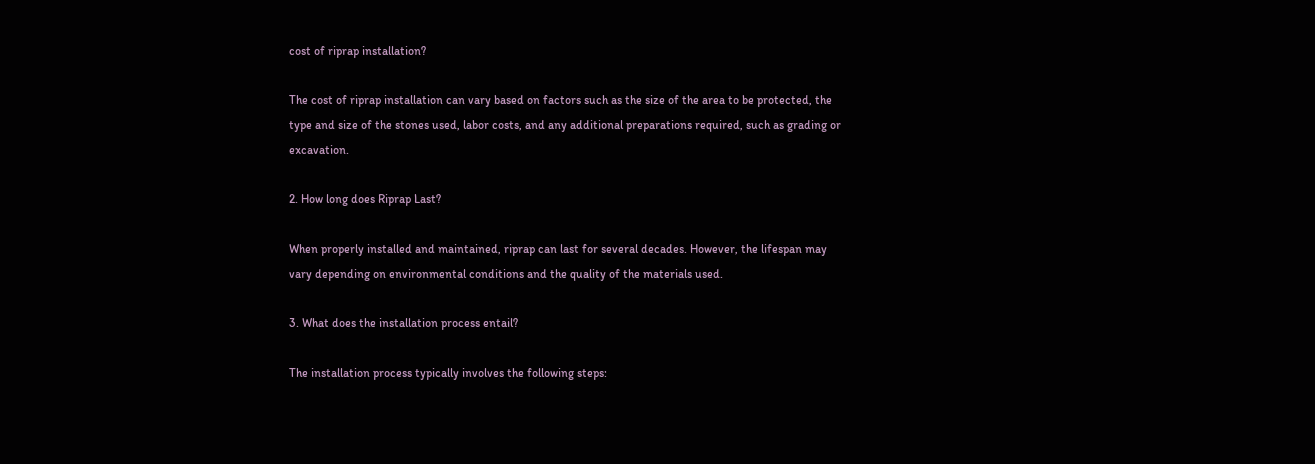cost of riprap installation?

The cost of riprap installation can vary based on factors such as the size of the area to be protected, the type and size of the stones used, labor costs, and any additional preparations required, such as grading or excavation.

2. How long does Riprap Last?

When properly installed and maintained, riprap can last for several decades. However, the lifespan may vary depending on environmental conditions and the quality of the materials used.

3. What does the installation process entail?

The installation process typically involves the following steps: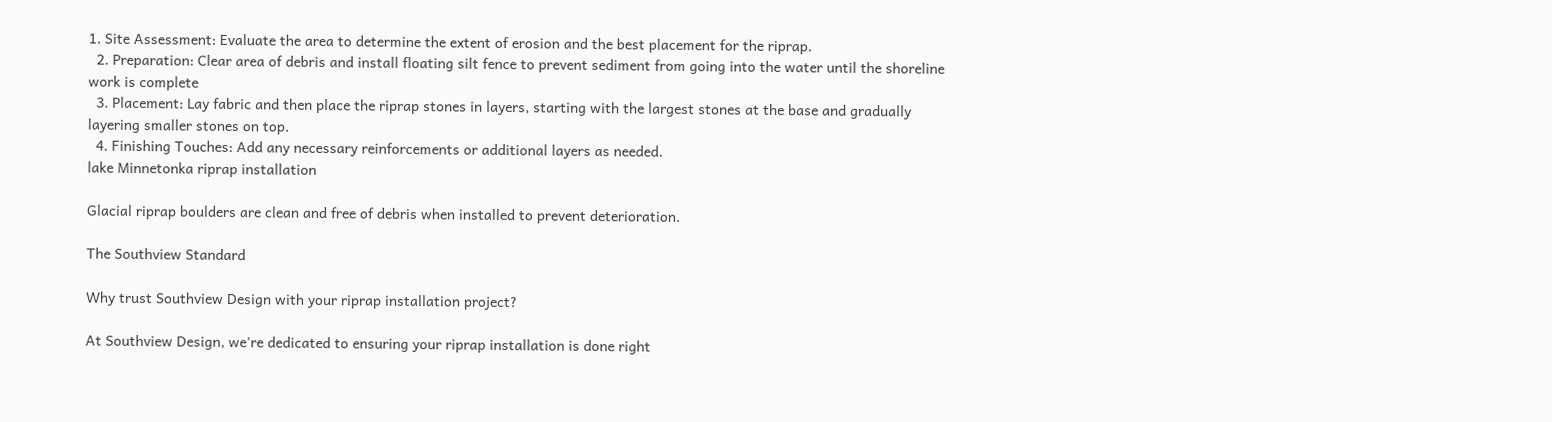1. Site Assessment: Evaluate the area to determine the extent of erosion and the best placement for the riprap.
  2. Preparation: Clear area of debris and install floating silt fence to prevent sediment from going into the water until the shoreline work is complete
  3. Placement: Lay fabric and then place the riprap stones in layers, starting with the largest stones at the base and gradually layering smaller stones on top.
  4. Finishing Touches: Add any necessary reinforcements or additional layers as needed.
lake Minnetonka riprap installation

Glacial riprap boulders are clean and free of debris when installed to prevent deterioration.

The Southview Standard

Why trust Southview Design with your riprap installation project?

At Southview Design, we're dedicated to ensuring your riprap installation is done right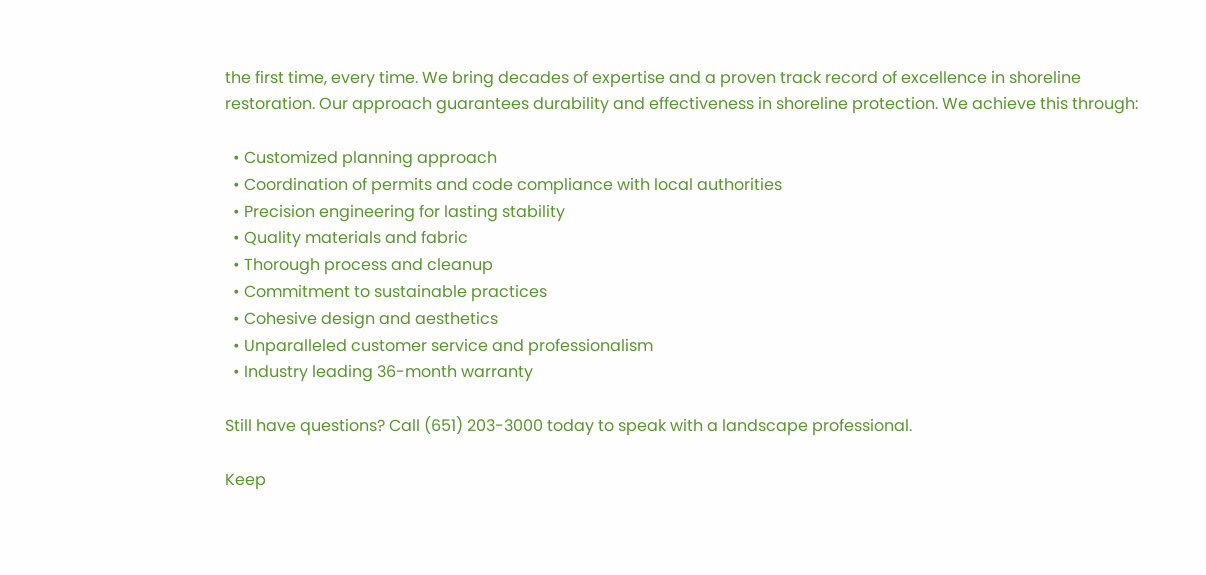the first time, every time. We bring decades of expertise and a proven track record of excellence in shoreline restoration. Our approach guarantees durability and effectiveness in shoreline protection. We achieve this through:

  • Customized planning approach
  • Coordination of permits and code compliance with local authorities
  • Precision engineering for lasting stability
  • Quality materials and fabric
  • Thorough process and cleanup
  • Commitment to sustainable practices
  • Cohesive design and aesthetics
  • Unparalleled customer service and professionalism
  • Industry leading 36-month warranty

Still have questions? Call (651) 203-3000 today to speak with a landscape professional.

Keep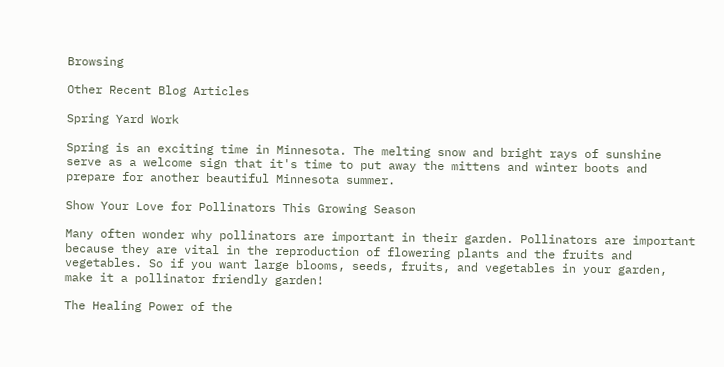Browsing

Other Recent Blog Articles

Spring Yard Work

Spring is an exciting time in Minnesota. The melting snow and bright rays of sunshine serve as a welcome sign that it's time to put away the mittens and winter boots and prepare for another beautiful Minnesota summer.

Show Your Love for Pollinators This Growing Season

Many often wonder why pollinators are important in their garden. Pollinators are important because they are vital in the reproduction of flowering plants and the fruits and vegetables. So if you want large blooms, seeds, fruits, and vegetables in your garden, make it a pollinator friendly garden!

The Healing Power of the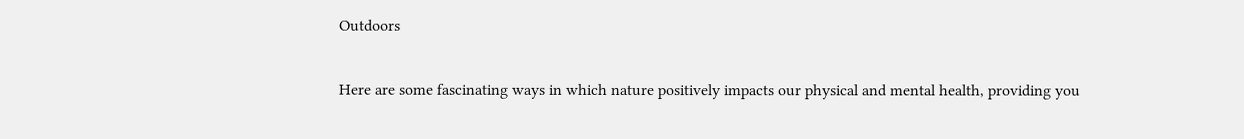Outdoors

Here are some fascinating ways in which nature positively impacts our physical and mental health, providing you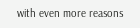with even more reasons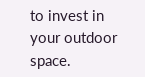to invest in your outdoor space.